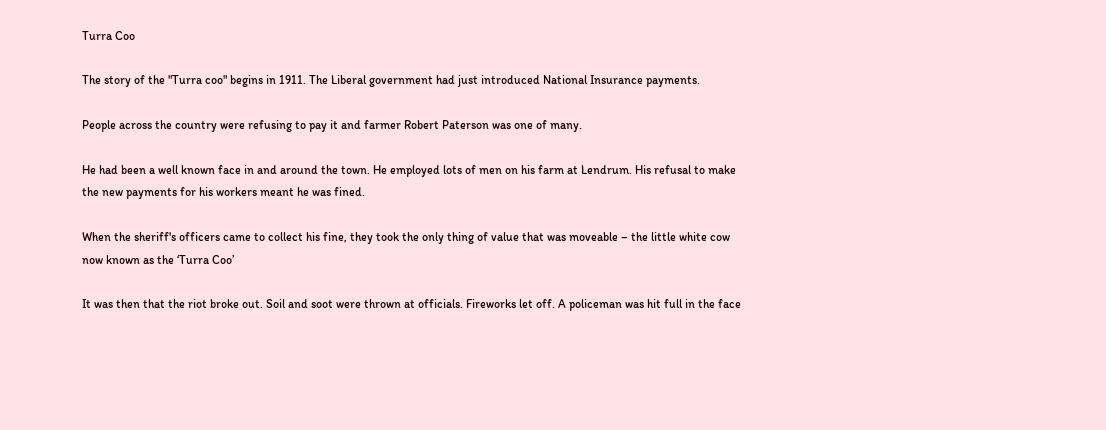Turra Coo

The story of the "Turra coo" begins in 1911. The Liberal government had just introduced National Insurance payments.

People across the country were refusing to pay it and farmer Robert Paterson was one of many.

He had been a well known face in and around the town. He employed lots of men on his farm at Lendrum. His refusal to make the new payments for his workers meant he was fined.

When the sheriff's officers came to collect his fine, they took the only thing of value that was moveable – the little white cow now known as the ‘Turra Coo’

It was then that the riot broke out. Soil and soot were thrown at officials. Fireworks let off. A policeman was hit full in the face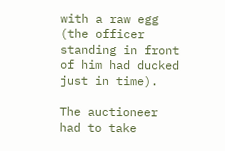with a raw egg (the officer standing in front of him had ducked just in time).

The auctioneer had to take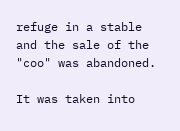refuge in a stable and the sale of the "coo" was abandoned.

It was taken into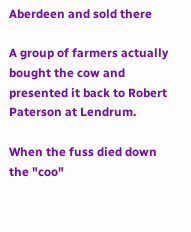Aberdeen and sold there

A group of farmers actually bought the cow and presented it back to Robert Paterson at Lendrum.

When the fuss died down the "coo"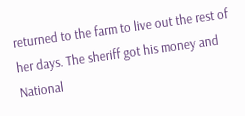returned to the farm to live out the rest of her days. The sheriff got his money and National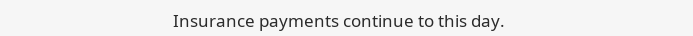Insurance payments continue to this day.